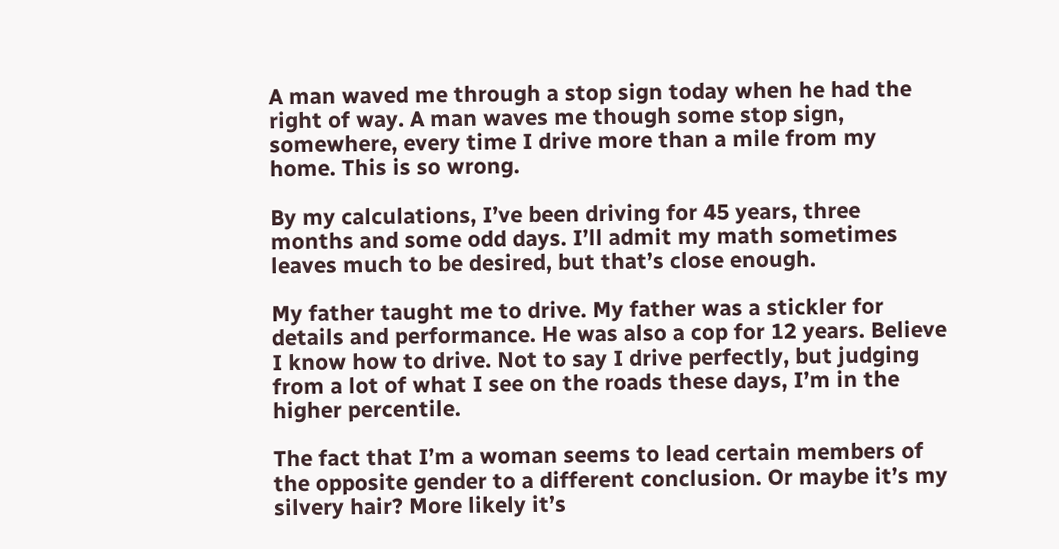A man waved me through a stop sign today when he had the right of way. A man waves me though some stop sign, somewhere, every time I drive more than a mile from my home. This is so wrong.

By my calculations, I’ve been driving for 45 years, three months and some odd days. I’ll admit my math sometimes leaves much to be desired, but that’s close enough.

My father taught me to drive. My father was a stickler for details and performance. He was also a cop for 12 years. Believe I know how to drive. Not to say I drive perfectly, but judging from a lot of what I see on the roads these days, I’m in the higher percentile.

The fact that I’m a woman seems to lead certain members of the opposite gender to a different conclusion. Or maybe it’s my silvery hair? More likely it’s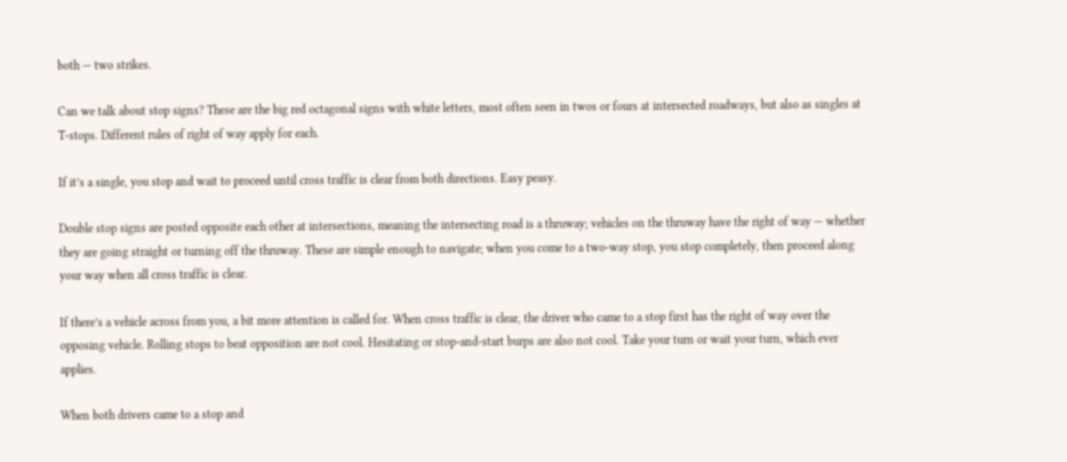both — two strikes.

Can we talk about stop signs? These are the big red octagonal signs with white letters, most often seen in twos or fours at intersected roadways, but also as singles at T-stops. Different rules of right of way apply for each.

If it’s a single, you stop and wait to proceed until cross traffic is clear from both directions. Easy peasy.

Double stop signs are posted opposite each other at intersections, meaning the intersecting road is a thruway; vehicles on the thruway have the right of way — whether they are going straight or turning off the thruway. These are simple enough to navigate; when you come to a two-way stop, you stop completely, then proceed along your way when all cross traffic is clear.

If there’s a vehicle across from you, a bit more attention is called for. When cross traffic is clear, the driver who came to a stop first has the right of way over the opposing vehicle. Rolling stops to beat opposition are not cool. Hesitating or stop-and-start burps are also not cool. Take your turn or wait your turn, which ever applies.

When both drivers came to a stop and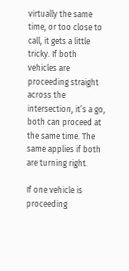virtually the same time, or too close to call, it gets a little tricky. If both vehicles are proceeding straight across the intersection, it’s a go, both can proceed at the same time. The same applies if both are turning right.

If one vehicle is proceeding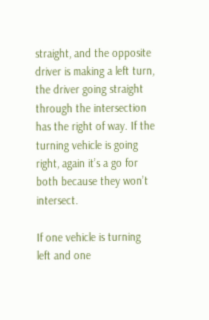straight, and the opposite driver is making a left turn, the driver going straight through the intersection has the right of way. If the turning vehicle is going right, again it’s a go for both because they won’t intersect.

If one vehicle is turning left and one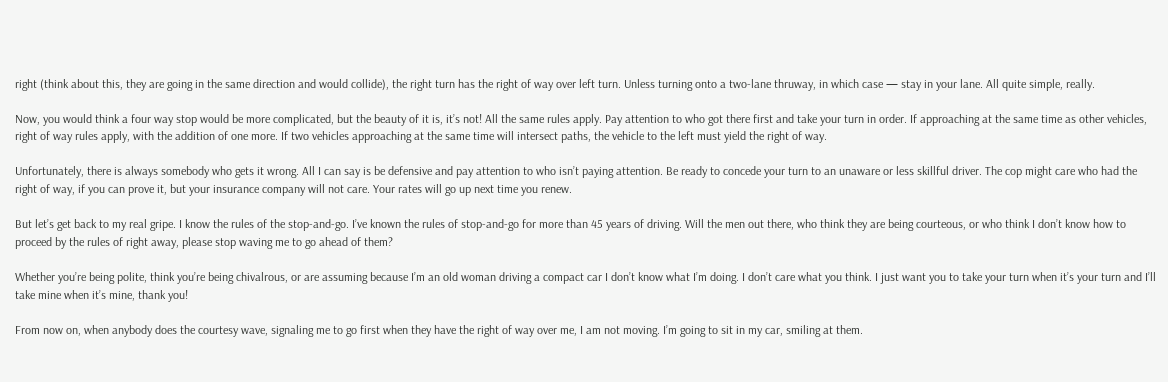right (think about this, they are going in the same direction and would collide), the right turn has the right of way over left turn. Unless turning onto a two-lane thruway, in which case — stay in your lane. All quite simple, really.

Now, you would think a four way stop would be more complicated, but the beauty of it is, it’s not! All the same rules apply. Pay attention to who got there first and take your turn in order. If approaching at the same time as other vehicles, right of way rules apply, with the addition of one more. If two vehicles approaching at the same time will intersect paths, the vehicle to the left must yield the right of way.

Unfortunately, there is always somebody who gets it wrong. All I can say is be defensive and pay attention to who isn’t paying attention. Be ready to concede your turn to an unaware or less skillful driver. The cop might care who had the right of way, if you can prove it, but your insurance company will not care. Your rates will go up next time you renew.

But let’s get back to my real gripe. I know the rules of the stop-and-go. I’ve known the rules of stop-and-go for more than 45 years of driving. Will the men out there, who think they are being courteous, or who think I don’t know how to proceed by the rules of right away, please stop waving me to go ahead of them?

Whether you’re being polite, think you’re being chivalrous, or are assuming because I’m an old woman driving a compact car I don’t know what I’m doing. I don’t care what you think. I just want you to take your turn when it’s your turn and I’ll take mine when it’s mine, thank you!

From now on, when anybody does the courtesy wave, signaling me to go first when they have the right of way over me, I am not moving. I’m going to sit in my car, smiling at them.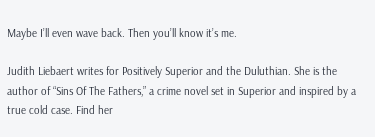Maybe I’ll even wave back. Then you’ll know it’s me.

Judith Liebaert writes for Positively Superior and the Duluthian. She is the author of “Sins Of The Fathers,” a crime novel set in Superior and inspired by a true cold case. Find her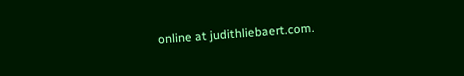online at judithliebaert.com.